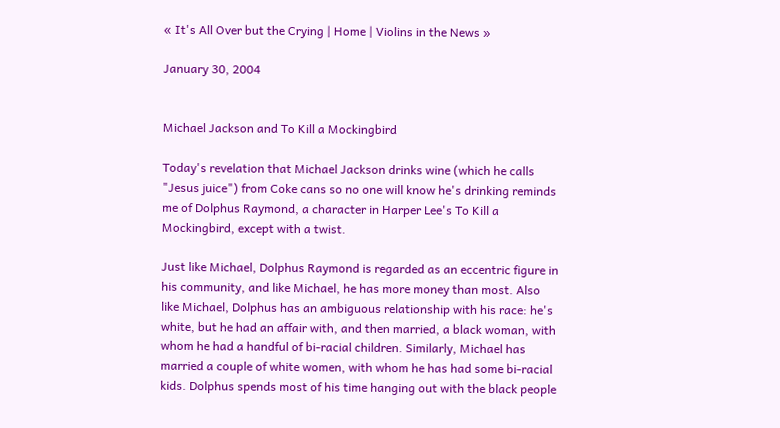« It's All Over but the Crying | Home | Violins in the News »

January 30, 2004


Michael Jackson and To Kill a Mockingbird

Today's revelation that Michael Jackson drinks wine (which he calls "Jesus juice") from Coke cans so no one will know he's drinking reminds me of Dolphus Raymond, a character in Harper Lee's To Kill a Mockingbird, except with a twist.

Just like Michael, Dolphus Raymond is regarded as an eccentric figure in his community, and like Michael, he has more money than most. Also like Michael, Dolphus has an ambiguous relationship with his race: he's white, but he had an affair with, and then married, a black woman, with whom he had a handful of bi-racial children. Similarly, Michael has married a couple of white women, with whom he has had some bi-racial kids. Dolphus spends most of his time hanging out with the black people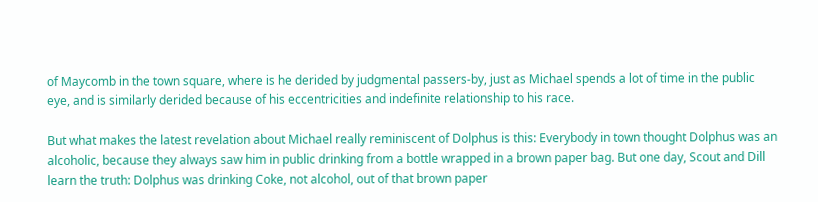of Maycomb in the town square, where is he derided by judgmental passers-by, just as Michael spends a lot of time in the public eye, and is similarly derided because of his eccentricities and indefinite relationship to his race.

But what makes the latest revelation about Michael really reminiscent of Dolphus is this: Everybody in town thought Dolphus was an alcoholic, because they always saw him in public drinking from a bottle wrapped in a brown paper bag. But one day, Scout and Dill learn the truth: Dolphus was drinking Coke, not alcohol, out of that brown paper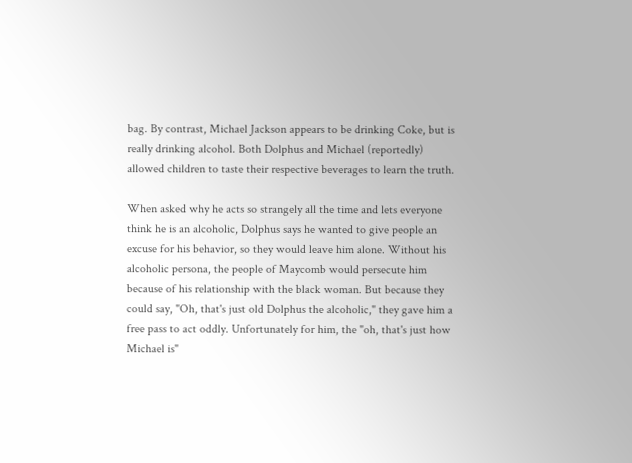bag. By contrast, Michael Jackson appears to be drinking Coke, but is really drinking alcohol. Both Dolphus and Michael (reportedly) allowed children to taste their respective beverages to learn the truth.

When asked why he acts so strangely all the time and lets everyone think he is an alcoholic, Dolphus says he wanted to give people an excuse for his behavior, so they would leave him alone. Without his alcoholic persona, the people of Maycomb would persecute him because of his relationship with the black woman. But because they could say, "Oh, that's just old Dolphus the alcoholic," they gave him a free pass to act oddly. Unfortunately for him, the "oh, that's just how Michael is"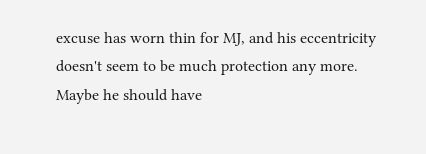excuse has worn thin for MJ, and his eccentricity doesn't seem to be much protection any more. Maybe he should have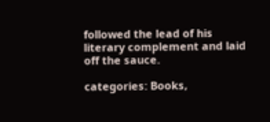followed the lead of his literary complement and laid off the sauce.

categories: Books,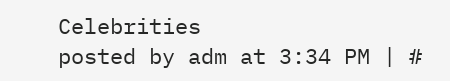Celebrities
posted by adm at 3:34 PM | #